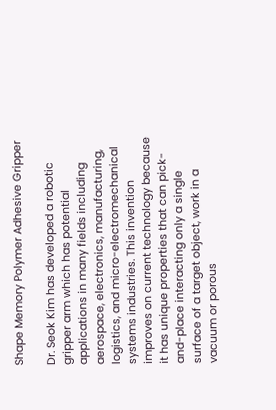Shape Memory Polymer Adhesive Gripper

Dr. Seok Kim has developed a robotic gripper arm which has potential applications in many fields including aerospace, electronics, manufacturing, logistics, and micro-electromechanical systems industries. This invention improves on current technology because it has unique properties that can pick-and-place interacting only a single surface of a target object, work in a vacuum or porous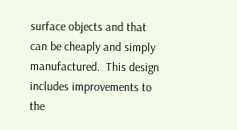surface objects and that can be cheaply and simply manufactured.  This design includes improvements to the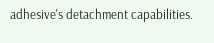adhesive's detachment capabilities.